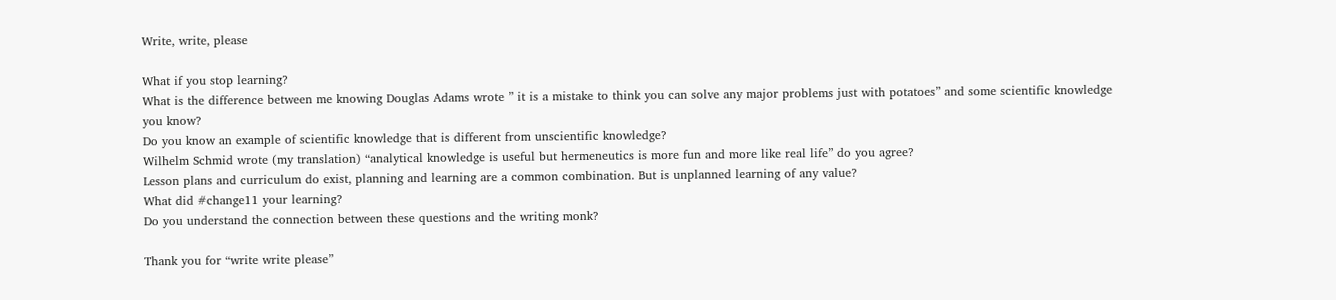Write, write, please

What if you stop learning?
What is the difference between me knowing Douglas Adams wrote ” it is a mistake to think you can solve any major problems just with potatoes” and some scientific knowledge you know?
Do you know an example of scientific knowledge that is different from unscientific knowledge?
Wilhelm Schmid wrote (my translation) “analytical knowledge is useful but hermeneutics is more fun and more like real life” do you agree?
Lesson plans and curriculum do exist, planning and learning are a common combination. But is unplanned learning of any value?
What did #change11 your learning?
Do you understand the connection between these questions and the writing monk?

Thank you for “write write please”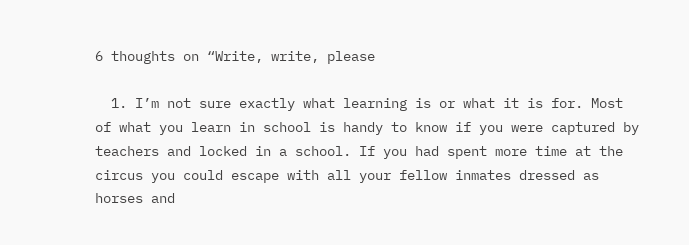6 thoughts on “Write, write, please

  1. I’m not sure exactly what learning is or what it is for. Most of what you learn in school is handy to know if you were captured by teachers and locked in a school. If you had spent more time at the circus you could escape with all your fellow inmates dressed as horses and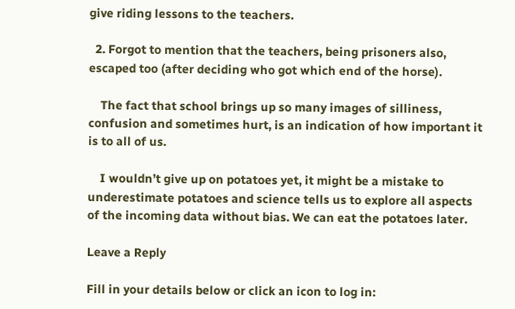give riding lessons to the teachers.

  2. Forgot to mention that the teachers, being prisoners also, escaped too (after deciding who got which end of the horse).

    The fact that school brings up so many images of silliness, confusion and sometimes hurt, is an indication of how important it is to all of us.

    I wouldn’t give up on potatoes yet, it might be a mistake to underestimate potatoes and science tells us to explore all aspects of the incoming data without bias. We can eat the potatoes later.

Leave a Reply

Fill in your details below or click an icon to log in: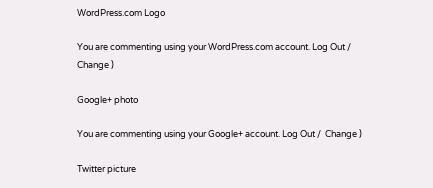WordPress.com Logo

You are commenting using your WordPress.com account. Log Out /  Change )

Google+ photo

You are commenting using your Google+ account. Log Out /  Change )

Twitter picture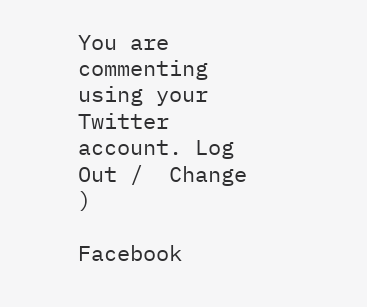You are commenting using your Twitter account. Log Out /  Change )

Facebook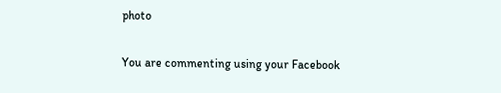photo

You are commenting using your Facebook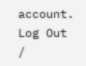account. Log Out /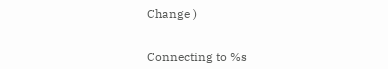Change )


Connecting to %s